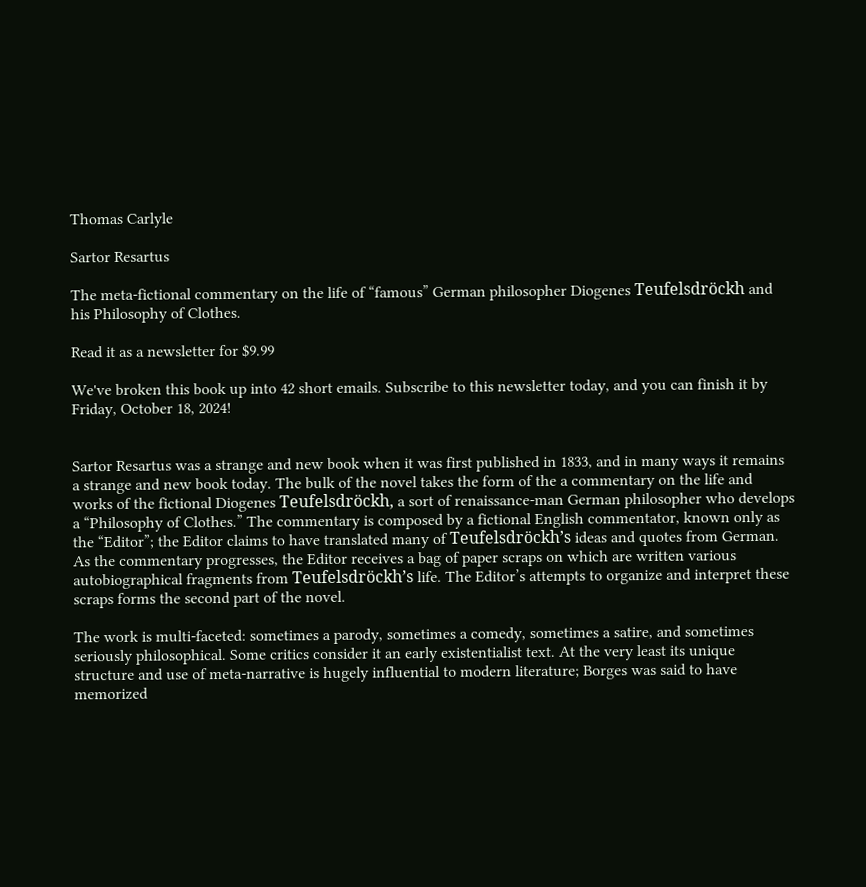Thomas Carlyle

Sartor Resartus

The meta-fictional commentary on the life of “famous” German philosopher Diogenes Teufelsdröckh and his Philosophy of Clothes.

Read it as a newsletter for $9.99

We've broken this book up into 42 short emails. Subscribe to this newsletter today, and you can finish it by Friday, October 18, 2024!


Sartor Resartus was a strange and new book when it was first published in 1833, and in many ways it remains a strange and new book today. The bulk of the novel takes the form of the a commentary on the life and works of the fictional Diogenes Teufelsdröckh, a sort of renaissance-man German philosopher who develops a “Philosophy of Clothes.” The commentary is composed by a fictional English commentator, known only as the “Editor”; the Editor claims to have translated many of Teufelsdröckh’s ideas and quotes from German. As the commentary progresses, the Editor receives a bag of paper scraps on which are written various autobiographical fragments from Teufelsdröckh’s life. The Editor’s attempts to organize and interpret these scraps forms the second part of the novel.

The work is multi-faceted: sometimes a parody, sometimes a comedy, sometimes a satire, and sometimes seriously philosophical. Some critics consider it an early existentialist text. At the very least its unique structure and use of meta-narrative is hugely influential to modern literature; Borges was said to have memorized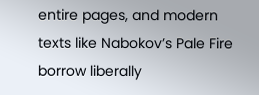entire pages, and modern texts like Nabokov’s Pale Fire borrow liberally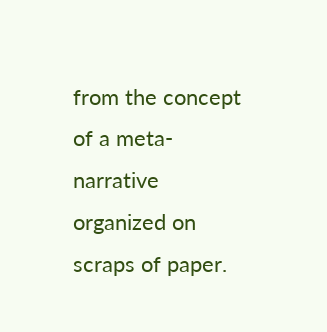from the concept of a meta-narrative organized on scraps of paper.